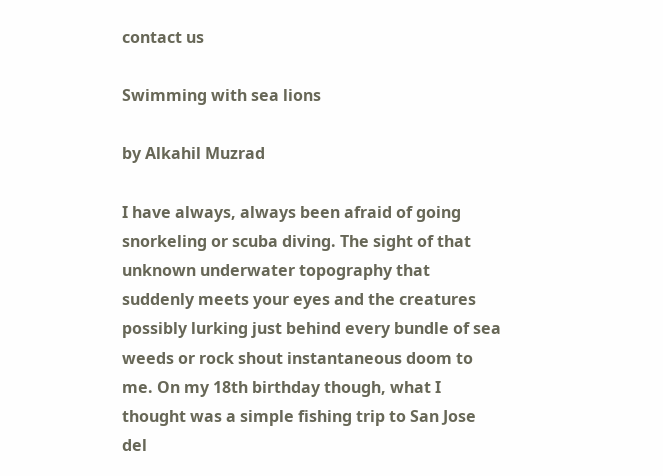contact us

Swimming with sea lions

by Alkahil Muzrad

I have always, always been afraid of going snorkeling or scuba diving. The sight of that unknown underwater topography that suddenly meets your eyes and the creatures possibly lurking just behind every bundle of sea weeds or rock shout instantaneous doom to me. On my 18th birthday though, what I thought was a simple fishing trip to San Jose del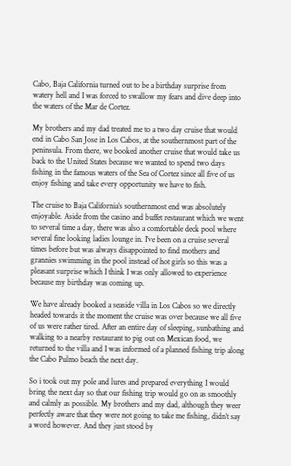Cabo, Baja California turned out to be a birthday surprise from watery hell and I was forced to swallow my fears and dive deep into the waters of the Mar de Cortez.

My brothers and my dad treated me to a two day cruise that would end in Cabo San Jose in Los Cabos, at the southernmost part of the peninsula. From there, we booked another cruise that would take us back to the United States because we wanted to spend two days fishing in the famous waters of the Sea of Cortez since all five of us enjoy fishing and take every opportunity we have to fish.

The cruise to Baja California’s southernmost end was absolutely enjoyable. Aside from the casino and buffet restaurant which we went to several time a day, there was also a comfortable deck pool where several fine looking ladies lounge in. I’ve been on a cruise several times before but was always disappointed to find mothers and grannies swimming in the pool instead of hot girls so this was a pleasant surprise which I think I was only allowed to experience because my birthday was coming up.

We have already booked a seaside villa in Los Cabos so we directly headed towards it the moment the cruise was over because we all five of us were rather tired. After an entire day of sleeping, sunbathing and walking to a nearby restaurant to pig out on Mexican food, we returned to the villa and I was informed of a planned fishing trip along the Cabo Pulmo beach the next day.

So i took out my pole and lures and prepared everything I would bring the next day so that our fishing trip would go on as smoothly and calmly as possible. My brothers and my dad, although they weer perfectly aware that they were not going to take me fishing, didn’t say a word however. And they just stood by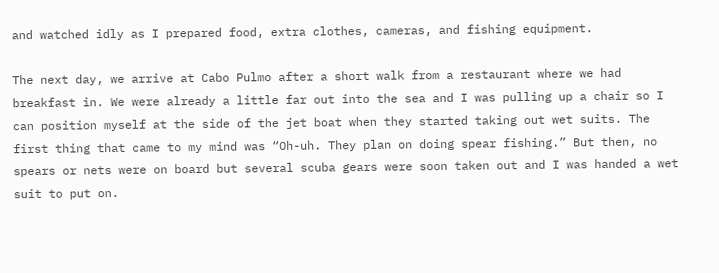and watched idly as I prepared food, extra clothes, cameras, and fishing equipment.

The next day, we arrive at Cabo Pulmo after a short walk from a restaurant where we had breakfast in. We were already a little far out into the sea and I was pulling up a chair so I can position myself at the side of the jet boat when they started taking out wet suits. The first thing that came to my mind was “Oh-uh. They plan on doing spear fishing.” But then, no spears or nets were on board but several scuba gears were soon taken out and I was handed a wet suit to put on.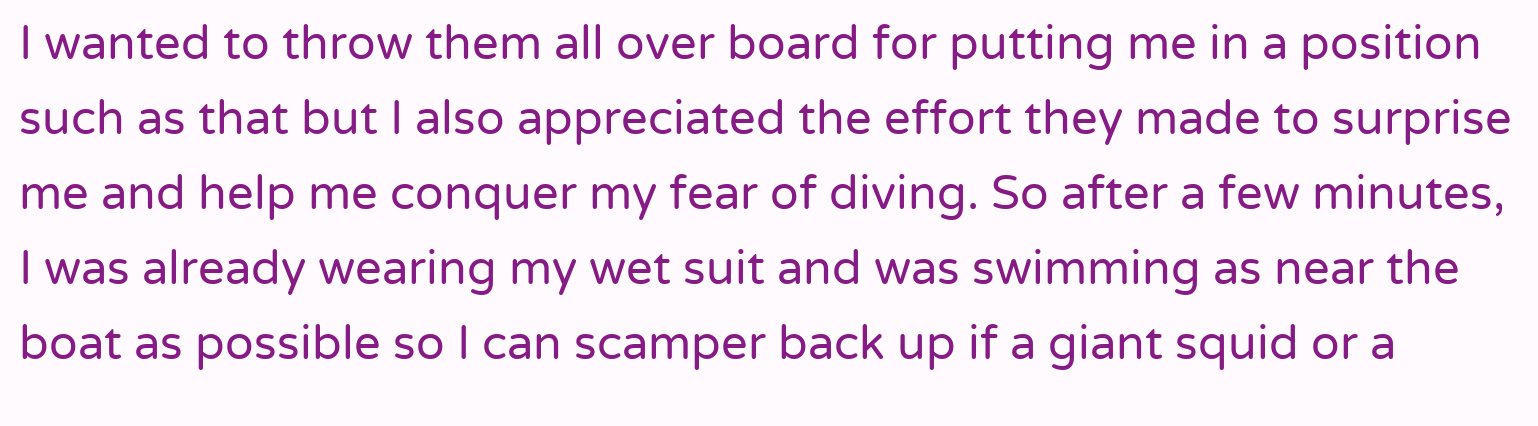I wanted to throw them all over board for putting me in a position such as that but I also appreciated the effort they made to surprise me and help me conquer my fear of diving. So after a few minutes, I was already wearing my wet suit and was swimming as near the boat as possible so I can scamper back up if a giant squid or a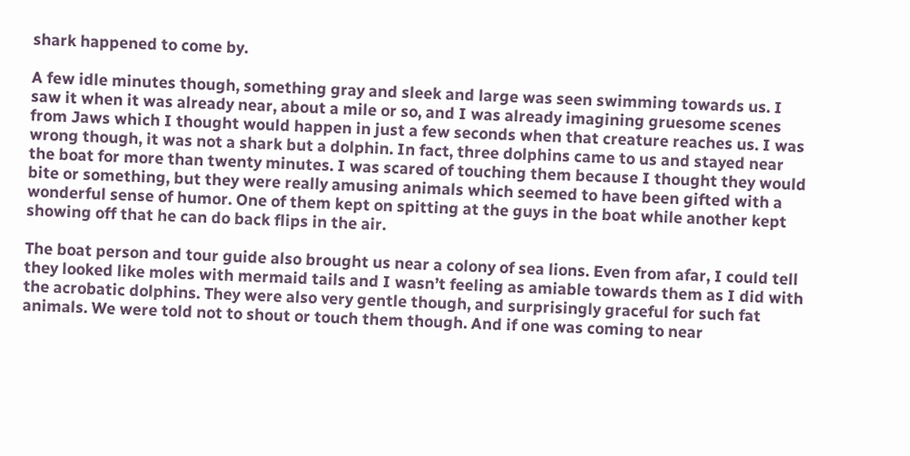shark happened to come by.

A few idle minutes though, something gray and sleek and large was seen swimming towards us. I saw it when it was already near, about a mile or so, and I was already imagining gruesome scenes from Jaws which I thought would happen in just a few seconds when that creature reaches us. I was wrong though, it was not a shark but a dolphin. In fact, three dolphins came to us and stayed near the boat for more than twenty minutes. I was scared of touching them because I thought they would bite or something, but they were really amusing animals which seemed to have been gifted with a wonderful sense of humor. One of them kept on spitting at the guys in the boat while another kept showing off that he can do back flips in the air.

The boat person and tour guide also brought us near a colony of sea lions. Even from afar, I could tell they looked like moles with mermaid tails and I wasn’t feeling as amiable towards them as I did with the acrobatic dolphins. They were also very gentle though, and surprisingly graceful for such fat animals. We were told not to shout or touch them though. And if one was coming to near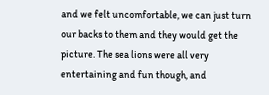and we felt uncomfortable, we can just turn our backs to them and they would get the picture. The sea lions were all very entertaining and fun though, and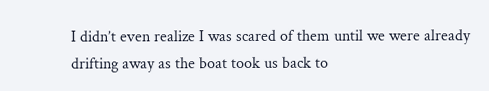I didn’t even realize I was scared of them until we were already drifting away as the boat took us back to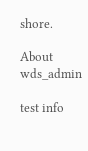shore.

About wds_admin

test info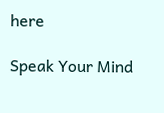here

Speak Your Mind